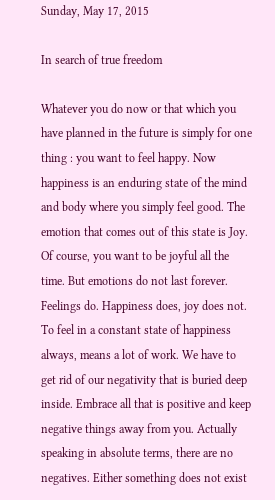Sunday, May 17, 2015

In search of true freedom

Whatever you do now or that which you have planned in the future is simply for one thing : you want to feel happy. Now happiness is an enduring state of the mind and body where you simply feel good. The emotion that comes out of this state is Joy. Of course, you want to be joyful all the time. But emotions do not last forever. Feelings do. Happiness does, joy does not. To feel in a constant state of happiness always, means a lot of work. We have to get rid of our negativity that is buried deep inside. Embrace all that is positive and keep negative things away from you. Actually speaking in absolute terms, there are no negatives. Either something does not exist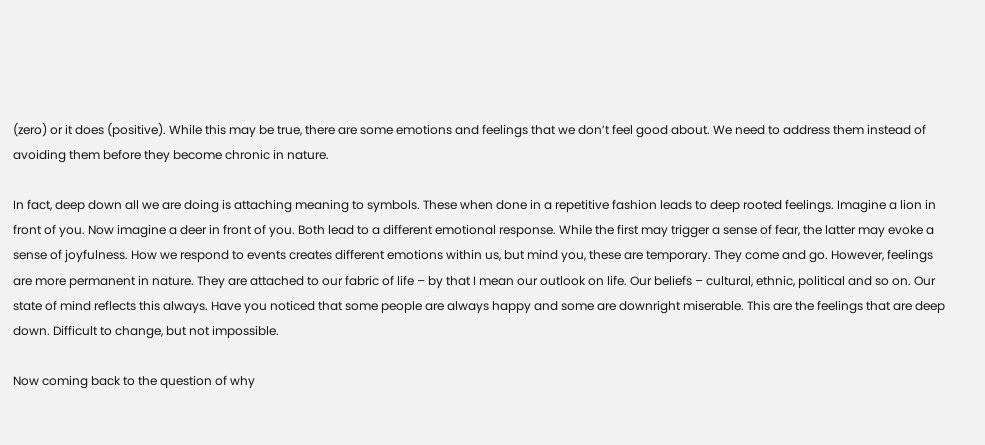(zero) or it does (positive). While this may be true, there are some emotions and feelings that we don’t feel good about. We need to address them instead of avoiding them before they become chronic in nature.

In fact, deep down all we are doing is attaching meaning to symbols. These when done in a repetitive fashion leads to deep rooted feelings. Imagine a lion in front of you. Now imagine a deer in front of you. Both lead to a different emotional response. While the first may trigger a sense of fear, the latter may evoke a sense of joyfulness. How we respond to events creates different emotions within us, but mind you, these are temporary. They come and go. However, feelings are more permanent in nature. They are attached to our fabric of life – by that I mean our outlook on life. Our beliefs – cultural, ethnic, political and so on. Our state of mind reflects this always. Have you noticed that some people are always happy and some are downright miserable. This are the feelings that are deep down. Difficult to change, but not impossible.

Now coming back to the question of why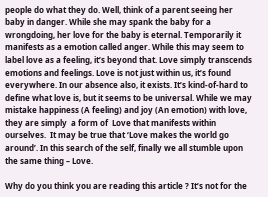people do what they do. Well, think of a parent seeing her baby in danger. While she may spank the baby for a wrongdoing, her love for the baby is eternal. Temporarily it manifests as a emotion called anger. While this may seem to label love as a feeling, it’s beyond that. Love simply transcends emotions and feelings. Love is not just within us, it’s found everywhere. In our absence also, it exists. It’s kind-of-hard to define what love is, but it seems to be universal. While we may mistake happiness (A feeling) and joy (An emotion) with love, they are simply  a form of  Love that manifests within ourselves.  It may be true that ‘Love makes the world go around’. In this search of the self, finally we all stumble upon the same thing – Love.

Why do you think you are reading this article ? It’s not for the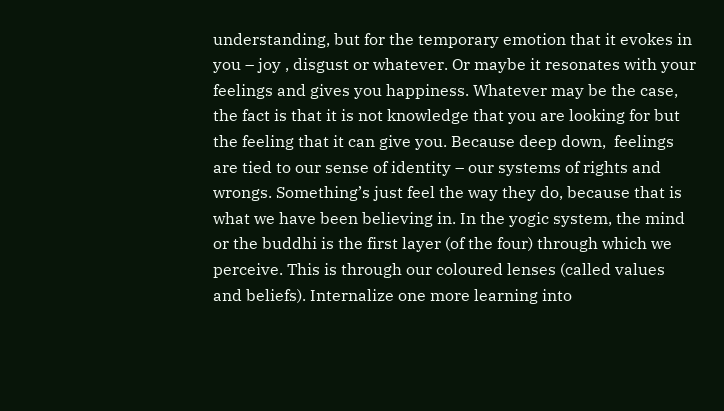understanding, but for the temporary emotion that it evokes in you – joy , disgust or whatever. Or maybe it resonates with your feelings and gives you happiness. Whatever may be the case, the fact is that it is not knowledge that you are looking for but the feeling that it can give you. Because deep down,  feelings are tied to our sense of identity – our systems of rights and wrongs. Something’s just feel the way they do, because that is what we have been believing in. In the yogic system, the mind or the buddhi is the first layer (of the four) through which we perceive. This is through our coloured lenses (called values and beliefs). Internalize one more learning into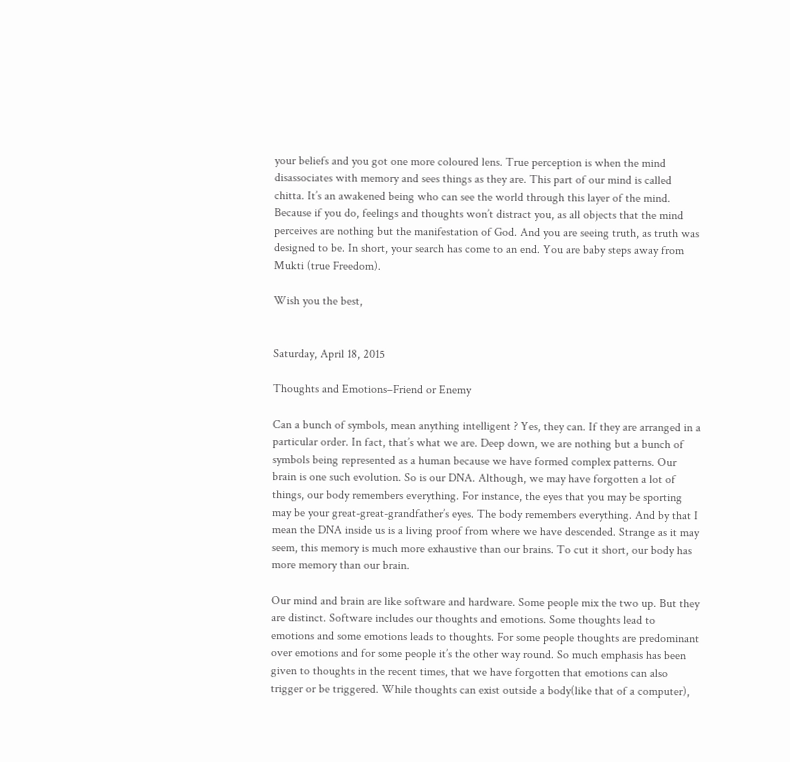your beliefs and you got one more coloured lens. True perception is when the mind disassociates with memory and sees things as they are. This part of our mind is called chitta. It’s an awakened being who can see the world through this layer of the mind. Because if you do, feelings and thoughts won’t distract you, as all objects that the mind perceives are nothing but the manifestation of God. And you are seeing truth, as truth was designed to be. In short, your search has come to an end. You are baby steps away from Mukti (true Freedom).

Wish you the best,


Saturday, April 18, 2015

Thoughts and Emotions–Friend or Enemy

Can a bunch of symbols, mean anything intelligent ? Yes, they can. If they are arranged in a particular order. In fact, that’s what we are. Deep down, we are nothing but a bunch of symbols being represented as a human because we have formed complex patterns. Our brain is one such evolution. So is our DNA. Although, we may have forgotten a lot of things, our body remembers everything. For instance, the eyes that you may be sporting may be your great-great-grandfather’s eyes. The body remembers everything. And by that I mean the DNA inside us is a living proof from where we have descended. Strange as it may seem, this memory is much more exhaustive than our brains. To cut it short, our body has more memory than our brain.

Our mind and brain are like software and hardware. Some people mix the two up. But they are distinct. Software includes our thoughts and emotions. Some thoughts lead to emotions and some emotions leads to thoughts. For some people thoughts are predominant over emotions and for some people it’s the other way round. So much emphasis has been given to thoughts in the recent times, that we have forgotten that emotions can also trigger or be triggered. While thoughts can exist outside a body(like that of a computer),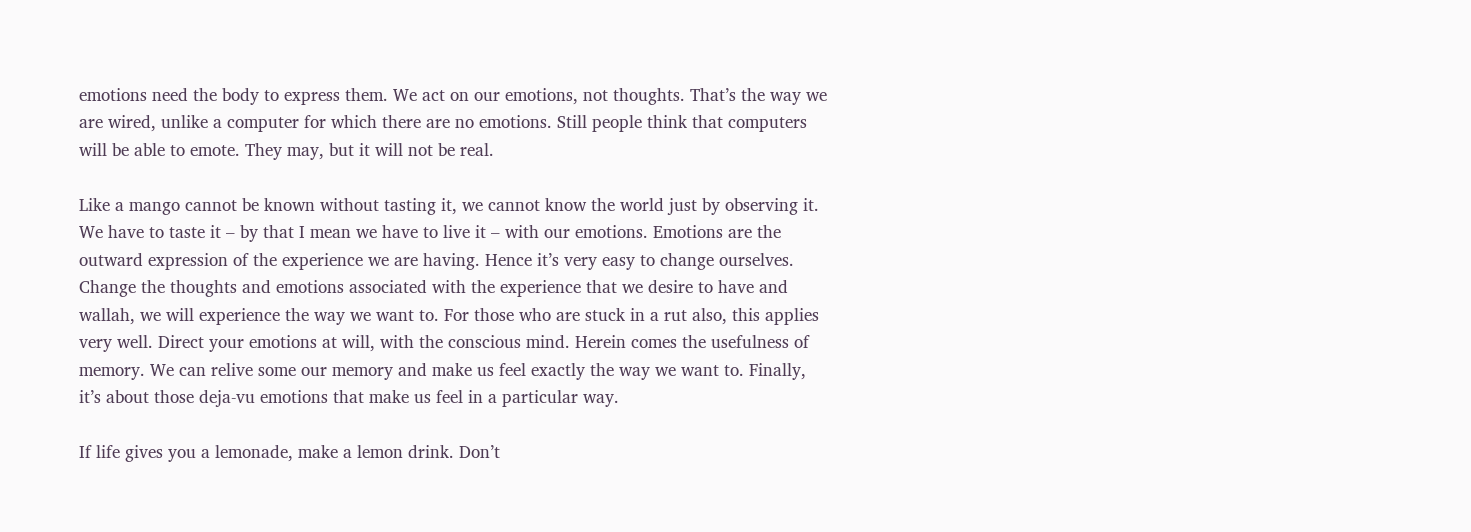emotions need the body to express them. We act on our emotions, not thoughts. That’s the way we are wired, unlike a computer for which there are no emotions. Still people think that computers will be able to emote. They may, but it will not be real.

Like a mango cannot be known without tasting it, we cannot know the world just by observing it. We have to taste it – by that I mean we have to live it – with our emotions. Emotions are the outward expression of the experience we are having. Hence it’s very easy to change ourselves. Change the thoughts and emotions associated with the experience that we desire to have and wallah, we will experience the way we want to. For those who are stuck in a rut also, this applies very well. Direct your emotions at will, with the conscious mind. Herein comes the usefulness of memory. We can relive some our memory and make us feel exactly the way we want to. Finally, it’s about those deja-vu emotions that make us feel in a particular way.

If life gives you a lemonade, make a lemon drink. Don’t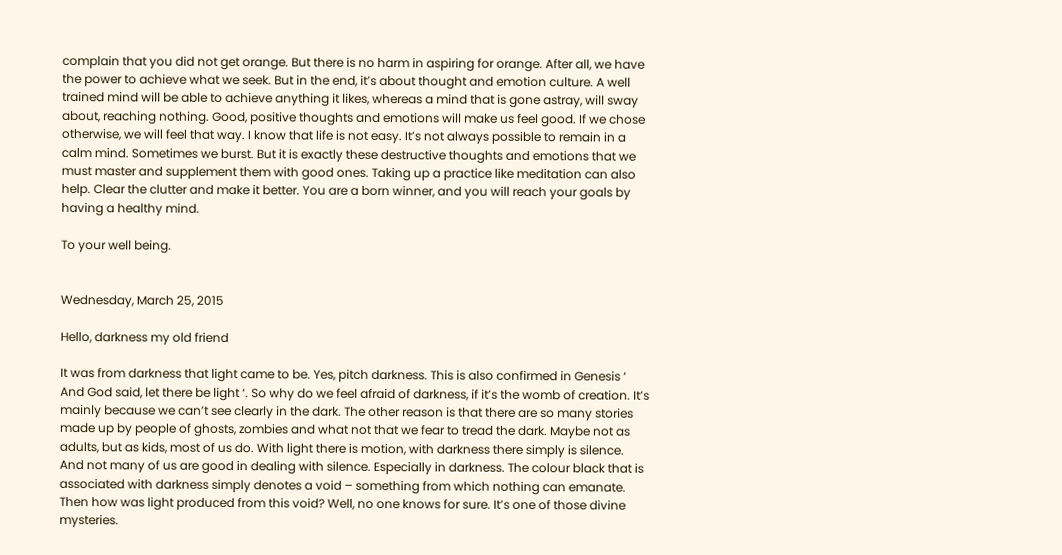complain that you did not get orange. But there is no harm in aspiring for orange. After all, we have the power to achieve what we seek. But in the end, it’s about thought and emotion culture. A well trained mind will be able to achieve anything it likes, whereas a mind that is gone astray, will sway about, reaching nothing. Good, positive thoughts and emotions will make us feel good. If we chose otherwise, we will feel that way. I know that life is not easy. It’s not always possible to remain in a calm mind. Sometimes we burst. But it is exactly these destructive thoughts and emotions that we must master and supplement them with good ones. Taking up a practice like meditation can also help. Clear the clutter and make it better. You are a born winner, and you will reach your goals by having a healthy mind.

To your well being.


Wednesday, March 25, 2015

Hello, darkness my old friend

It was from darkness that light came to be. Yes, pitch darkness. This is also confirmed in Genesis ‘ And God said, let there be light ‘. So why do we feel afraid of darkness, if it’s the womb of creation. It’s mainly because we can’t see clearly in the dark. The other reason is that there are so many stories made up by people of ghosts, zombies and what not that we fear to tread the dark. Maybe not as adults, but as kids, most of us do. With light there is motion, with darkness there simply is silence. And not many of us are good in dealing with silence. Especially in darkness. The colour black that is associated with darkness simply denotes a void – something from which nothing can emanate. Then how was light produced from this void? Well, no one knows for sure. It’s one of those divine mysteries.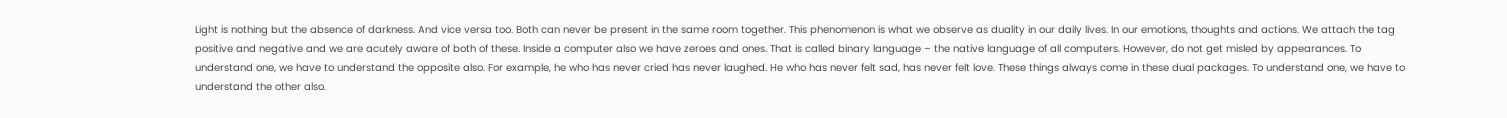Light is nothing but the absence of darkness. And vice versa too. Both can never be present in the same room together. This phenomenon is what we observe as duality in our daily lives. In our emotions, thoughts and actions. We attach the tag positive and negative and we are acutely aware of both of these. Inside a computer also we have zeroes and ones. That is called binary language – the native language of all computers. However, do not get misled by appearances. To understand one, we have to understand the opposite also. For example, he who has never cried has never laughed. He who has never felt sad, has never felt love. These things always come in these dual packages. To understand one, we have to understand the other also.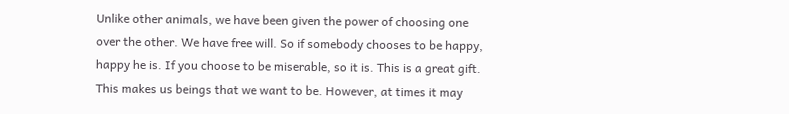Unlike other animals, we have been given the power of choosing one over the other. We have free will. So if somebody chooses to be happy, happy he is. If you choose to be miserable, so it is. This is a great gift. This makes us beings that we want to be. However, at times it may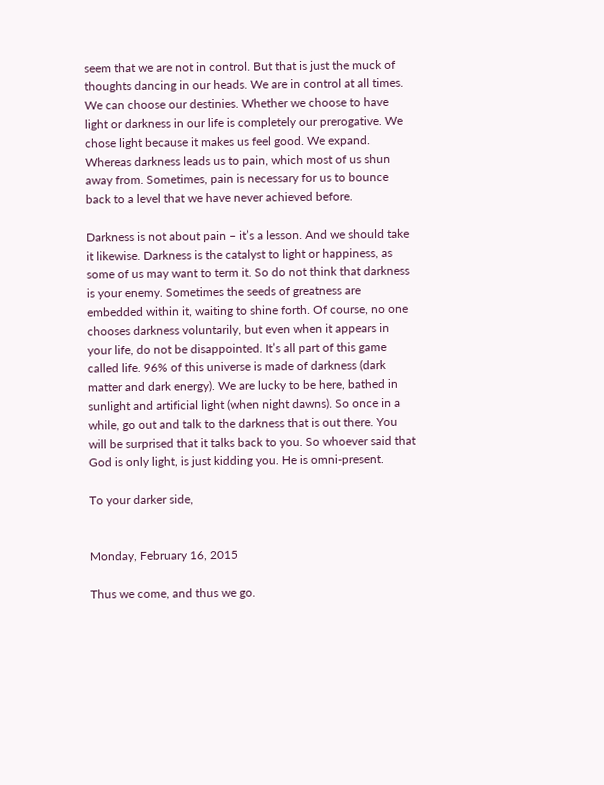seem that we are not in control. But that is just the muck of thoughts dancing in our heads. We are in control at all times. We can choose our destinies. Whether we choose to have light or darkness in our life is completely our prerogative. We chose light because it makes us feel good. We expand. Whereas darkness leads us to pain, which most of us shun away from. Sometimes, pain is necessary for us to bounce back to a level that we have never achieved before.

Darkness is not about pain – it’s a lesson. And we should take it likewise. Darkness is the catalyst to light or happiness, as some of us may want to term it. So do not think that darkness is your enemy. Sometimes the seeds of greatness are embedded within it, waiting to shine forth. Of course, no one chooses darkness voluntarily, but even when it appears in your life, do not be disappointed. It’s all part of this game called life. 96% of this universe is made of darkness (dark matter and dark energy). We are lucky to be here, bathed in sunlight and artificial light (when night dawns). So once in a while, go out and talk to the darkness that is out there. You will be surprised that it talks back to you. So whoever said that God is only light, is just kidding you. He is omni-present.

To your darker side,


Monday, February 16, 2015

Thus we come, and thus we go.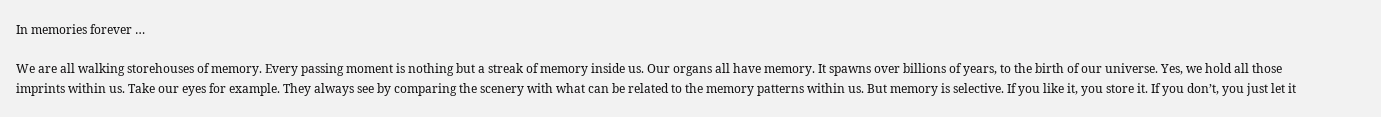In memories forever …

We are all walking storehouses of memory. Every passing moment is nothing but a streak of memory inside us. Our organs all have memory. It spawns over billions of years, to the birth of our universe. Yes, we hold all those imprints within us. Take our eyes for example. They always see by comparing the scenery with what can be related to the memory patterns within us. But memory is selective. If you like it, you store it. If you don’t, you just let it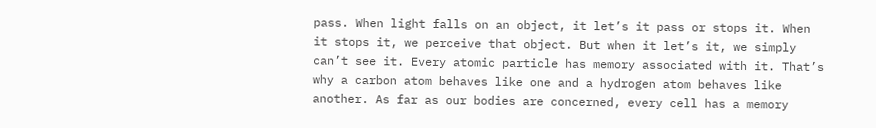pass. When light falls on an object, it let’s it pass or stops it. When it stops it, we perceive that object. But when it let’s it, we simply can’t see it. Every atomic particle has memory associated with it. That’s why a carbon atom behaves like one and a hydrogen atom behaves like another. As far as our bodies are concerned, every cell has a memory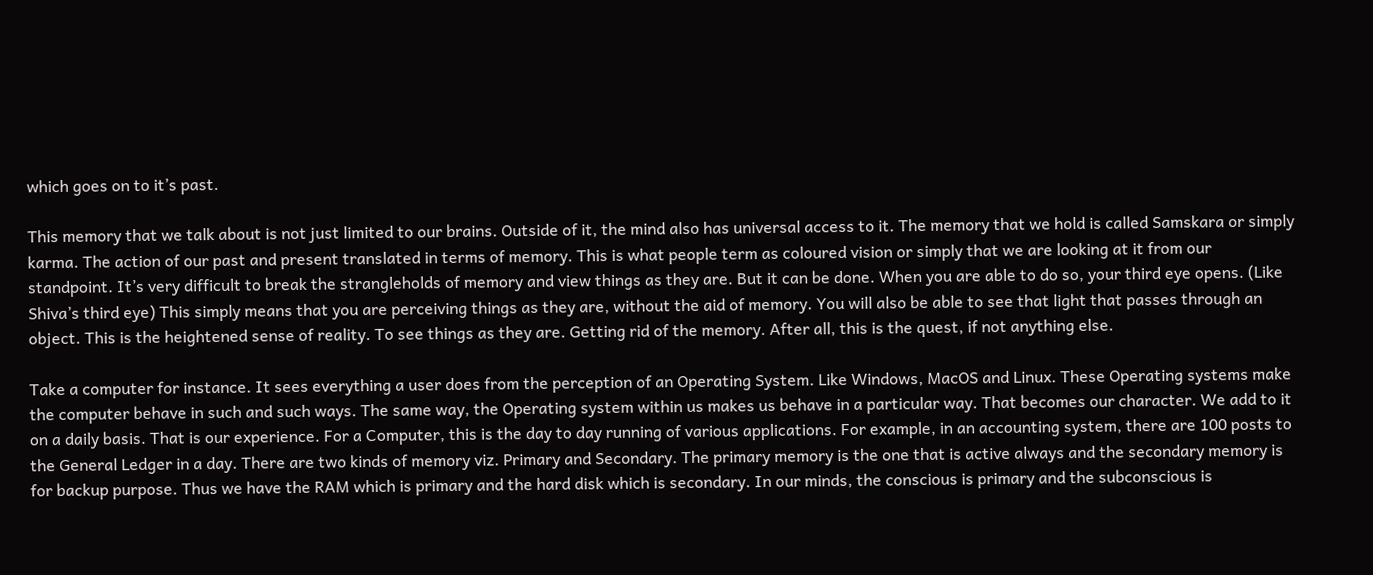which goes on to it’s past.

This memory that we talk about is not just limited to our brains. Outside of it, the mind also has universal access to it. The memory that we hold is called Samskara or simply karma. The action of our past and present translated in terms of memory. This is what people term as coloured vision or simply that we are looking at it from our standpoint. It’s very difficult to break the strangleholds of memory and view things as they are. But it can be done. When you are able to do so, your third eye opens. (Like Shiva’s third eye) This simply means that you are perceiving things as they are, without the aid of memory. You will also be able to see that light that passes through an object. This is the heightened sense of reality. To see things as they are. Getting rid of the memory. After all, this is the quest, if not anything else.

Take a computer for instance. It sees everything a user does from the perception of an Operating System. Like Windows, MacOS and Linux. These Operating systems make the computer behave in such and such ways. The same way, the Operating system within us makes us behave in a particular way. That becomes our character. We add to it on a daily basis. That is our experience. For a Computer, this is the day to day running of various applications. For example, in an accounting system, there are 100 posts to the General Ledger in a day. There are two kinds of memory viz. Primary and Secondary. The primary memory is the one that is active always and the secondary memory is for backup purpose. Thus we have the RAM which is primary and the hard disk which is secondary. In our minds, the conscious is primary and the subconscious is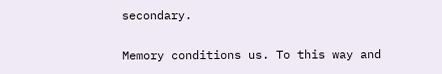secondary.

Memory conditions us. To this way and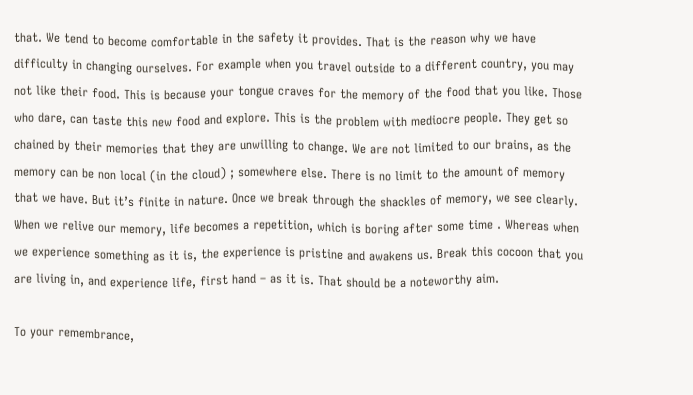that. We tend to become comfortable in the safety it provides. That is the reason why we have difficulty in changing ourselves. For example when you travel outside to a different country, you may not like their food. This is because your tongue craves for the memory of the food that you like. Those who dare, can taste this new food and explore. This is the problem with mediocre people. They get so chained by their memories that they are unwilling to change. We are not limited to our brains, as the memory can be non local (in the cloud) ; somewhere else. There is no limit to the amount of memory that we have. But it’s finite in nature. Once we break through the shackles of memory, we see clearly. When we relive our memory, life becomes a repetition, which is boring after some time . Whereas when we experience something as it is, the experience is pristine and awakens us. Break this cocoon that you are living in, and experience life, first hand – as it is. That should be a noteworthy aim.

To your remembrance,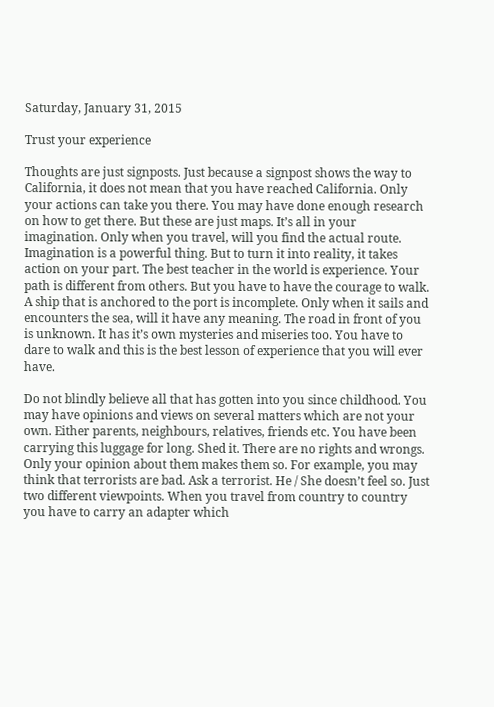Saturday, January 31, 2015

Trust your experience

Thoughts are just signposts. Just because a signpost shows the way to California, it does not mean that you have reached California. Only your actions can take you there. You may have done enough research on how to get there. But these are just maps. It’s all in your imagination. Only when you travel, will you find the actual route. Imagination is a powerful thing. But to turn it into reality, it takes action on your part. The best teacher in the world is experience. Your path is different from others. But you have to have the courage to walk. A ship that is anchored to the port is incomplete. Only when it sails and encounters the sea, will it have any meaning. The road in front of you is unknown. It has it’s own mysteries and miseries too. You have to dare to walk and this is the best lesson of experience that you will ever have.

Do not blindly believe all that has gotten into you since childhood. You may have opinions and views on several matters which are not your own. Either parents, neighbours, relatives, friends etc. You have been carrying this luggage for long. Shed it. There are no rights and wrongs. Only your opinion about them makes them so. For example, you may think that terrorists are bad. Ask a terrorist. He / She doesn’t feel so. Just two different viewpoints. When you travel from country to country you have to carry an adapter which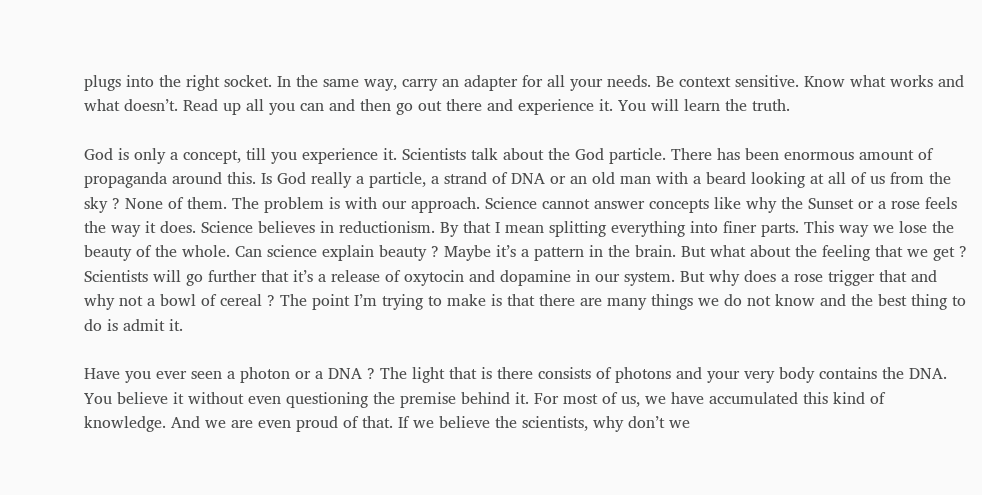plugs into the right socket. In the same way, carry an adapter for all your needs. Be context sensitive. Know what works and what doesn’t. Read up all you can and then go out there and experience it. You will learn the truth.

God is only a concept, till you experience it. Scientists talk about the God particle. There has been enormous amount of propaganda around this. Is God really a particle, a strand of DNA or an old man with a beard looking at all of us from the sky ? None of them. The problem is with our approach. Science cannot answer concepts like why the Sunset or a rose feels the way it does. Science believes in reductionism. By that I mean splitting everything into finer parts. This way we lose the beauty of the whole. Can science explain beauty ? Maybe it’s a pattern in the brain. But what about the feeling that we get ? Scientists will go further that it’s a release of oxytocin and dopamine in our system. But why does a rose trigger that and why not a bowl of cereal ? The point I’m trying to make is that there are many things we do not know and the best thing to do is admit it.

Have you ever seen a photon or a DNA ? The light that is there consists of photons and your very body contains the DNA. You believe it without even questioning the premise behind it. For most of us, we have accumulated this kind of knowledge. And we are even proud of that. If we believe the scientists, why don’t we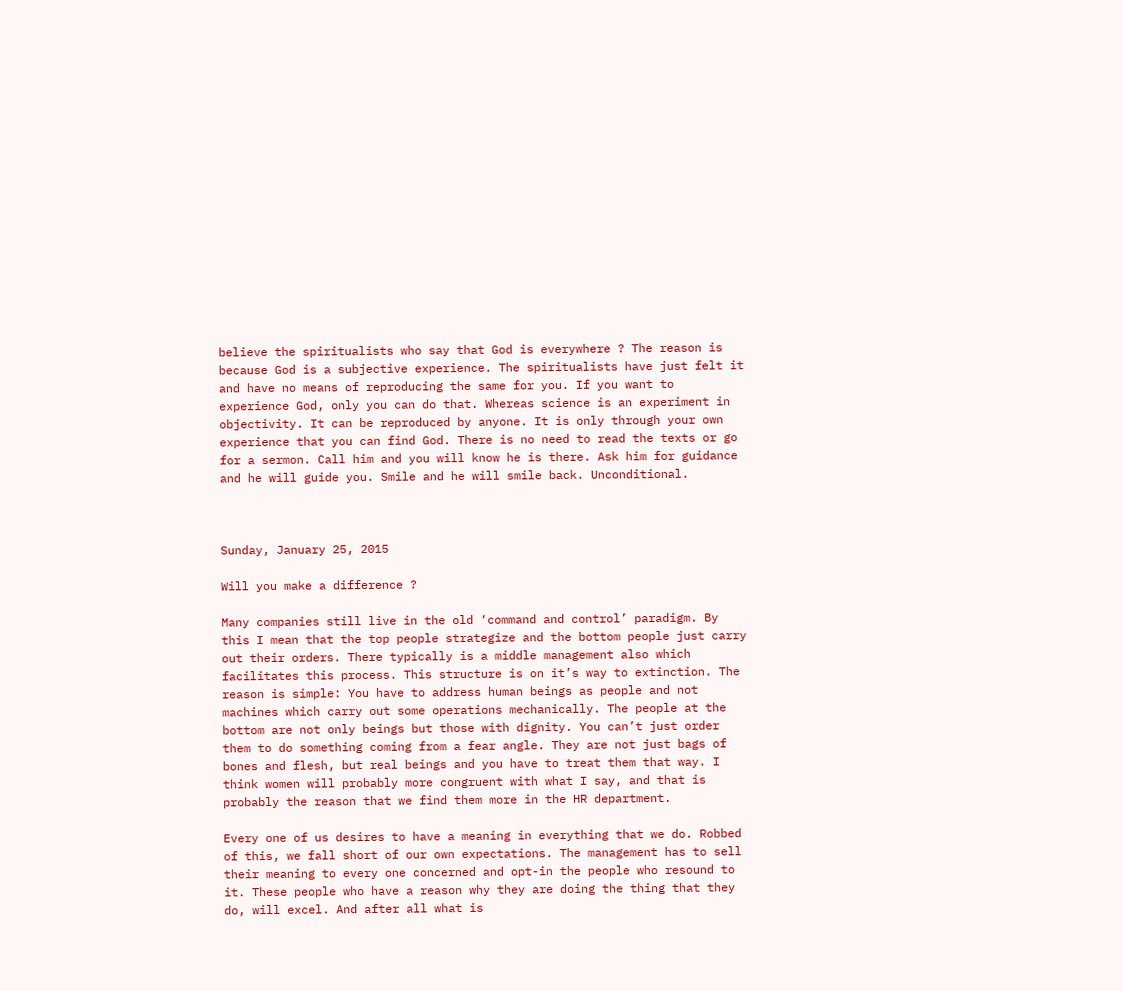believe the spiritualists who say that God is everywhere ? The reason is because God is a subjective experience. The spiritualists have just felt it and have no means of reproducing the same for you. If you want to experience God, only you can do that. Whereas science is an experiment in objectivity. It can be reproduced by anyone. It is only through your own experience that you can find God. There is no need to read the texts or go for a sermon. Call him and you will know he is there. Ask him for guidance and he will guide you. Smile and he will smile back. Unconditional.



Sunday, January 25, 2015

Will you make a difference ?

Many companies still live in the old ‘command and control’ paradigm. By this I mean that the top people strategize and the bottom people just carry out their orders. There typically is a middle management also which facilitates this process. This structure is on it’s way to extinction. The reason is simple: You have to address human beings as people and not machines which carry out some operations mechanically. The people at the bottom are not only beings but those with dignity. You can’t just order them to do something coming from a fear angle. They are not just bags of bones and flesh, but real beings and you have to treat them that way. I think women will probably more congruent with what I say, and that is probably the reason that we find them more in the HR department.

Every one of us desires to have a meaning in everything that we do. Robbed of this, we fall short of our own expectations. The management has to sell their meaning to every one concerned and opt-in the people who resound to it. These people who have a reason why they are doing the thing that they do, will excel. And after all what is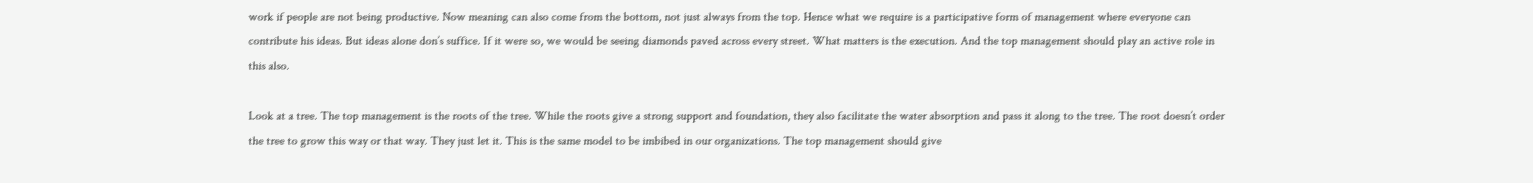work if people are not being productive. Now meaning can also come from the bottom, not just always from the top. Hence what we require is a participative form of management where everyone can contribute his ideas. But ideas alone don’s suffice. If it were so, we would be seeing diamonds paved across every street. What matters is the execution. And the top management should play an active role in this also.

Look at a tree. The top management is the roots of the tree. While the roots give a strong support and foundation, they also facilitate the water absorption and pass it along to the tree. The root doesn’t order the tree to grow this way or that way. They just let it. This is the same model to be imbibed in our organizations. The top management should give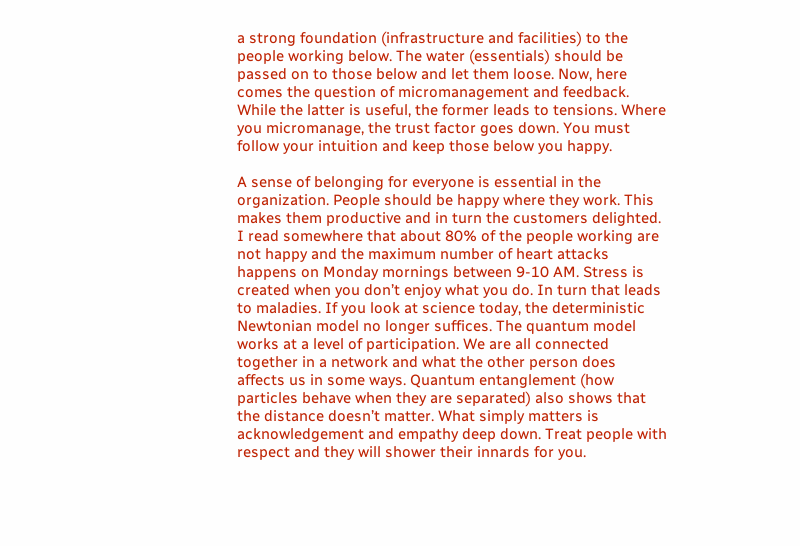a strong foundation (infrastructure and facilities) to the people working below. The water (essentials) should be passed on to those below and let them loose. Now, here comes the question of micromanagement and feedback. While the latter is useful, the former leads to tensions. Where you micromanage, the trust factor goes down. You must follow your intuition and keep those below you happy.

A sense of belonging for everyone is essential in the organization. People should be happy where they work. This makes them productive and in turn the customers delighted. I read somewhere that about 80% of the people working are not happy and the maximum number of heart attacks happens on Monday mornings between 9-10 AM. Stress is created when you don’t enjoy what you do. In turn that leads to maladies. If you look at science today, the deterministic Newtonian model no longer suffices. The quantum model works at a level of participation. We are all connected together in a network and what the other person does affects us in some ways. Quantum entanglement (how particles behave when they are separated) also shows that the distance doesn’t matter. What simply matters is acknowledgement and empathy deep down. Treat people with respect and they will shower their innards for you.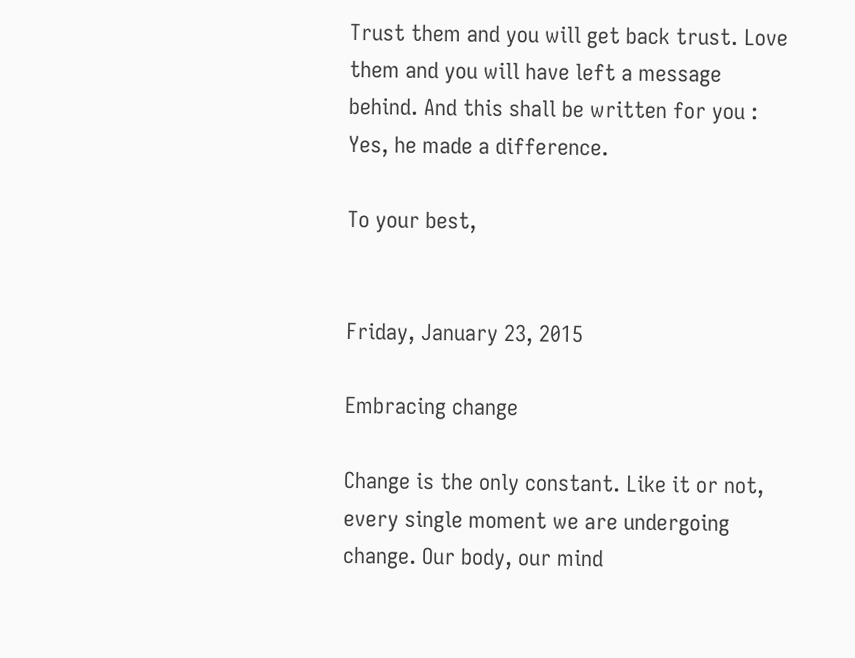Trust them and you will get back trust. Love them and you will have left a message behind. And this shall be written for you : Yes, he made a difference.

To your best,


Friday, January 23, 2015

Embracing change

Change is the only constant. Like it or not, every single moment we are undergoing change. Our body, our mind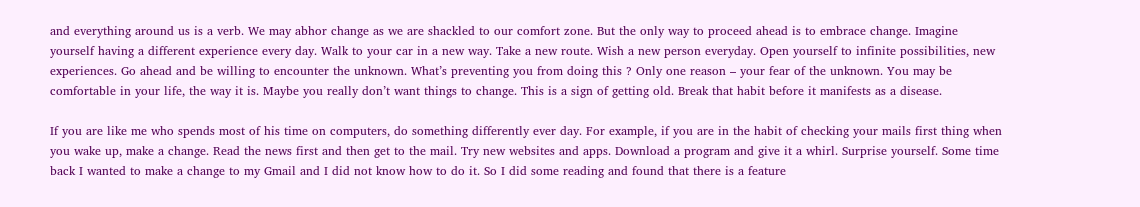and everything around us is a verb. We may abhor change as we are shackled to our comfort zone. But the only way to proceed ahead is to embrace change. Imagine yourself having a different experience every day. Walk to your car in a new way. Take a new route. Wish a new person everyday. Open yourself to infinite possibilities, new experiences. Go ahead and be willing to encounter the unknown. What’s preventing you from doing this ? Only one reason – your fear of the unknown. You may be comfortable in your life, the way it is. Maybe you really don’t want things to change. This is a sign of getting old. Break that habit before it manifests as a disease.

If you are like me who spends most of his time on computers, do something differently ever day. For example, if you are in the habit of checking your mails first thing when you wake up, make a change. Read the news first and then get to the mail. Try new websites and apps. Download a program and give it a whirl. Surprise yourself. Some time back I wanted to make a change to my Gmail and I did not know how to do it. So I did some reading and found that there is a feature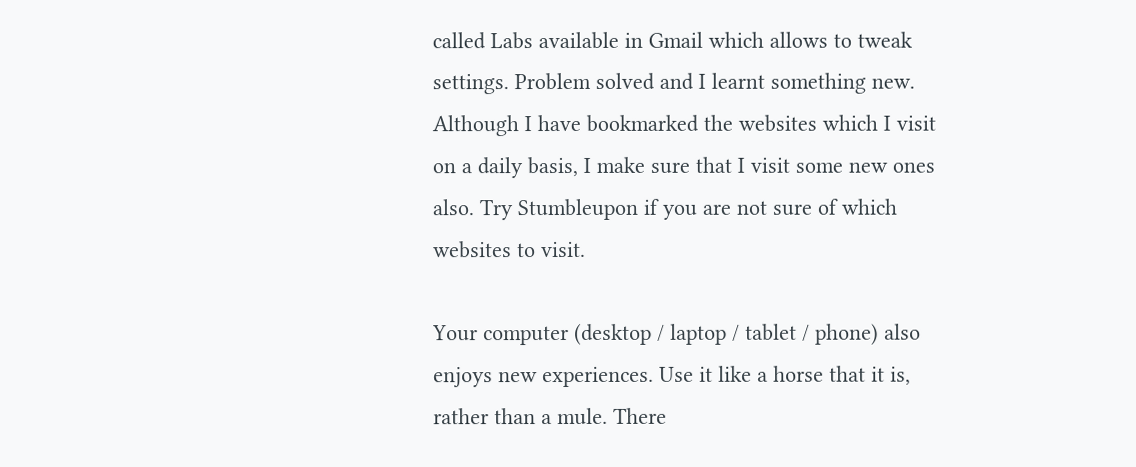called Labs available in Gmail which allows to tweak settings. Problem solved and I learnt something new. Although I have bookmarked the websites which I visit on a daily basis, I make sure that I visit some new ones also. Try Stumbleupon if you are not sure of which websites to visit.

Your computer (desktop / laptop / tablet / phone) also enjoys new experiences. Use it like a horse that it is, rather than a mule. There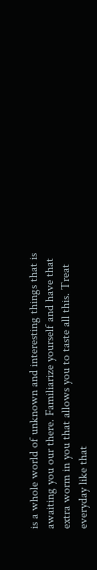is a whole world of unknown and interesting things that is awaiting you our there. Familiarize yourself and have that extra worm in you that allows you to taste all this. Treat everyday like that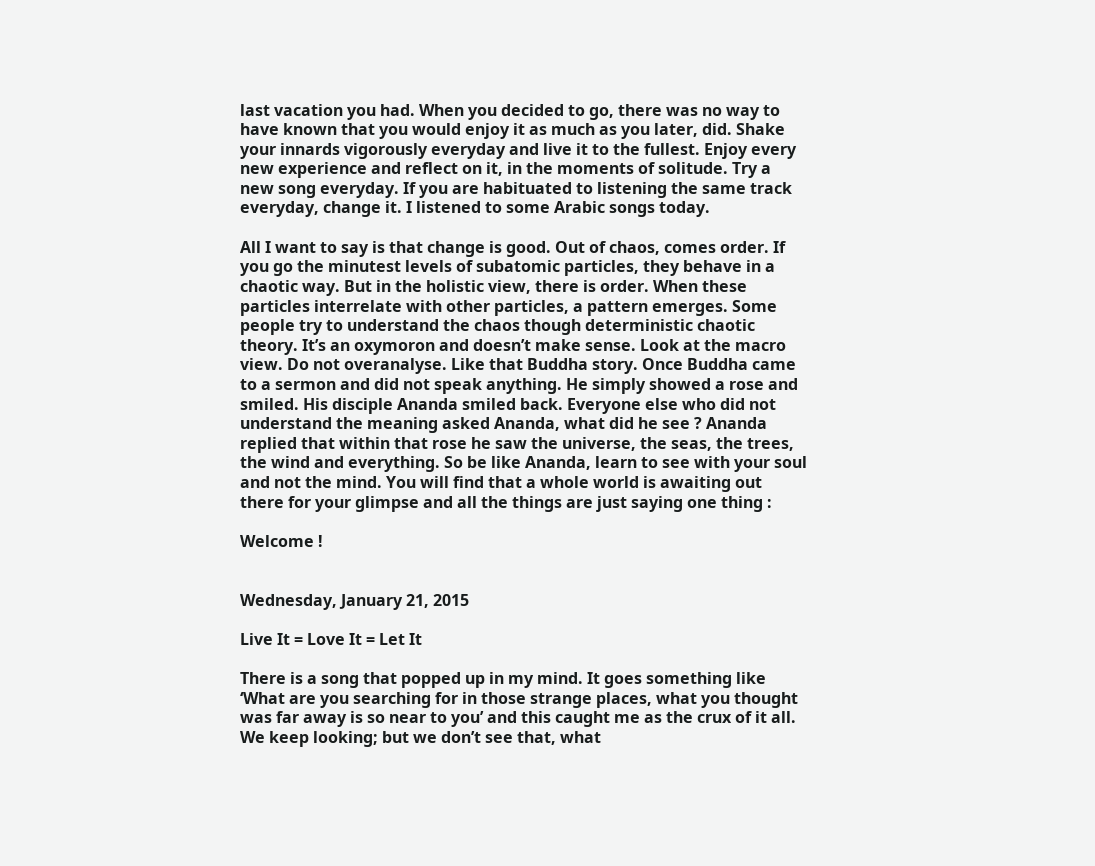last vacation you had. When you decided to go, there was no way to have known that you would enjoy it as much as you later, did. Shake your innards vigorously everyday and live it to the fullest. Enjoy every new experience and reflect on it, in the moments of solitude. Try a new song everyday. If you are habituated to listening the same track everyday, change it. I listened to some Arabic songs today.

All I want to say is that change is good. Out of chaos, comes order. If you go the minutest levels of subatomic particles, they behave in a chaotic way. But in the holistic view, there is order. When these particles interrelate with other particles, a pattern emerges. Some people try to understand the chaos though deterministic chaotic theory. It’s an oxymoron and doesn’t make sense. Look at the macro view. Do not overanalyse. Like that Buddha story. Once Buddha came to a sermon and did not speak anything. He simply showed a rose and smiled. His disciple Ananda smiled back. Everyone else who did not understand the meaning asked Ananda, what did he see ? Ananda replied that within that rose he saw the universe, the seas, the trees, the wind and everything. So be like Ananda, learn to see with your soul and not the mind. You will find that a whole world is awaiting out there for your glimpse and all the things are just saying one thing :

Welcome !


Wednesday, January 21, 2015

Live It = Love It = Let It

There is a song that popped up in my mind. It goes something like ‘What are you searching for in those strange places, what you thought was far away is so near to you’ and this caught me as the crux of it all. We keep looking; but we don’t see that, what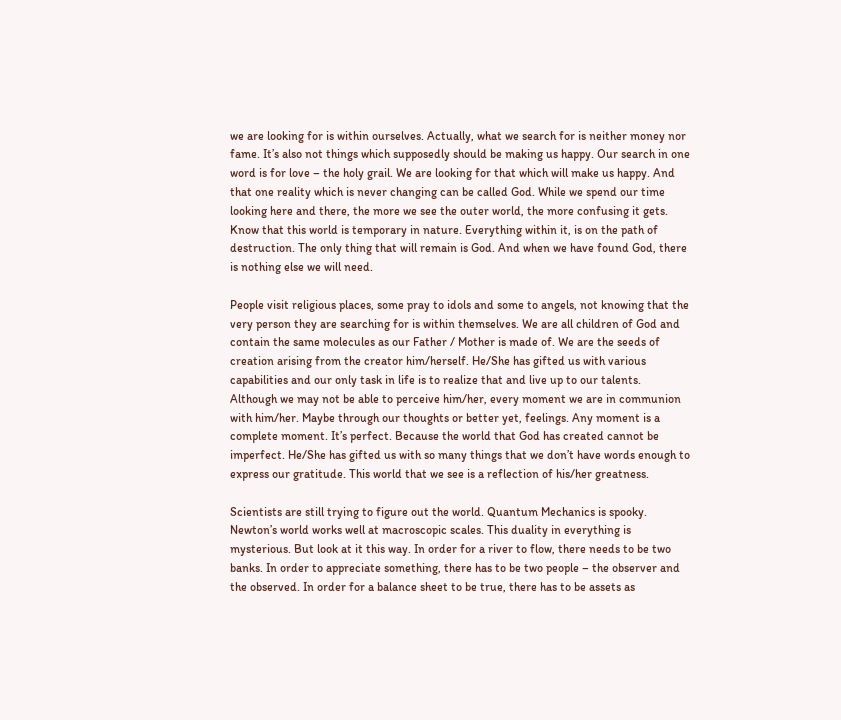we are looking for is within ourselves. Actually, what we search for is neither money nor fame. It’s also not things which supposedly should be making us happy. Our search in one word is for love – the holy grail. We are looking for that which will make us happy. And that one reality which is never changing can be called God. While we spend our time looking here and there, the more we see the outer world, the more confusing it gets. Know that this world is temporary in nature. Everything within it, is on the path of destruction. The only thing that will remain is God. And when we have found God, there is nothing else we will need.

People visit religious places, some pray to idols and some to angels, not knowing that the very person they are searching for is within themselves. We are all children of God and contain the same molecules as our Father / Mother is made of. We are the seeds of creation arising from the creator him/herself. He/She has gifted us with various capabilities and our only task in life is to realize that and live up to our talents. Although we may not be able to perceive him/her, every moment we are in communion with him/her. Maybe through our thoughts or better yet, feelings. Any moment is a complete moment. It’s perfect. Because the world that God has created cannot be imperfect. He/She has gifted us with so many things that we don’t have words enough to express our gratitude. This world that we see is a reflection of his/her greatness.

Scientists are still trying to figure out the world. Quantum Mechanics is spooky. Newton’s world works well at macroscopic scales. This duality in everything is mysterious. But look at it this way. In order for a river to flow, there needs to be two banks. In order to appreciate something, there has to be two people – the observer and the observed. In order for a balance sheet to be true, there has to be assets as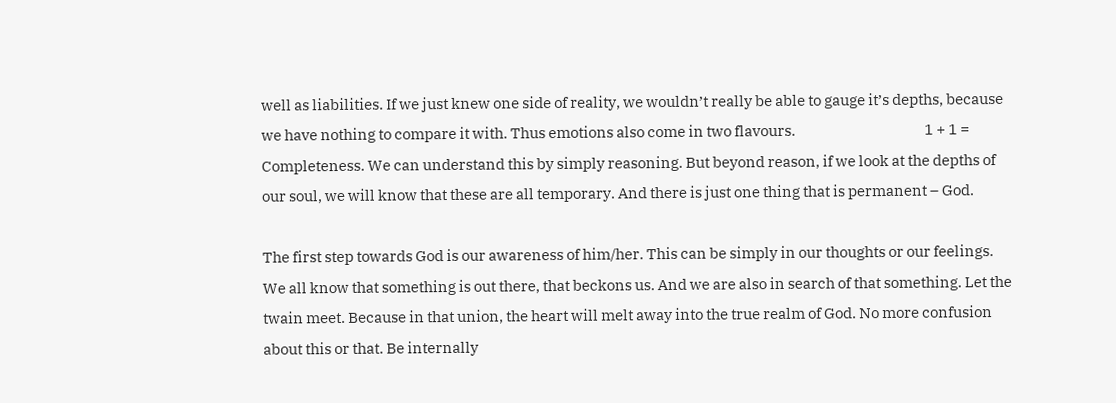well as liabilities. If we just knew one side of reality, we wouldn’t really be able to gauge it’s depths, because we have nothing to compare it with. Thus emotions also come in two flavours.                                           1 + 1 = Completeness. We can understand this by simply reasoning. But beyond reason, if we look at the depths of our soul, we will know that these are all temporary. And there is just one thing that is permanent – God.

The first step towards God is our awareness of him/her. This can be simply in our thoughts or our feelings. We all know that something is out there, that beckons us. And we are also in search of that something. Let the twain meet. Because in that union, the heart will melt away into the true realm of God. No more confusion about this or that. Be internally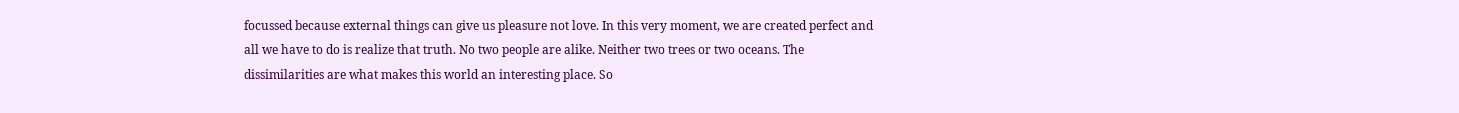focussed because external things can give us pleasure not love. In this very moment, we are created perfect and all we have to do is realize that truth. No two people are alike. Neither two trees or two oceans. The dissimilarities are what makes this world an interesting place. So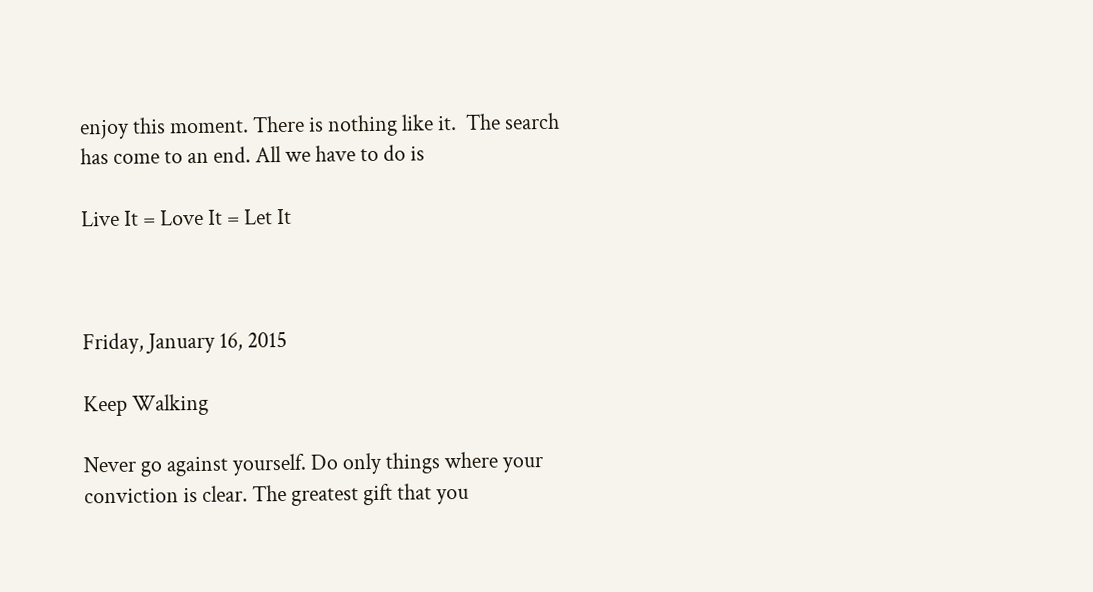enjoy this moment. There is nothing like it.  The search has come to an end. All we have to do is

Live It = Love It = Let It



Friday, January 16, 2015

Keep Walking

Never go against yourself. Do only things where your conviction is clear. The greatest gift that you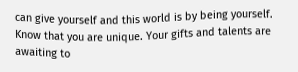can give yourself and this world is by being yourself. Know that you are unique. Your gifts and talents are awaiting to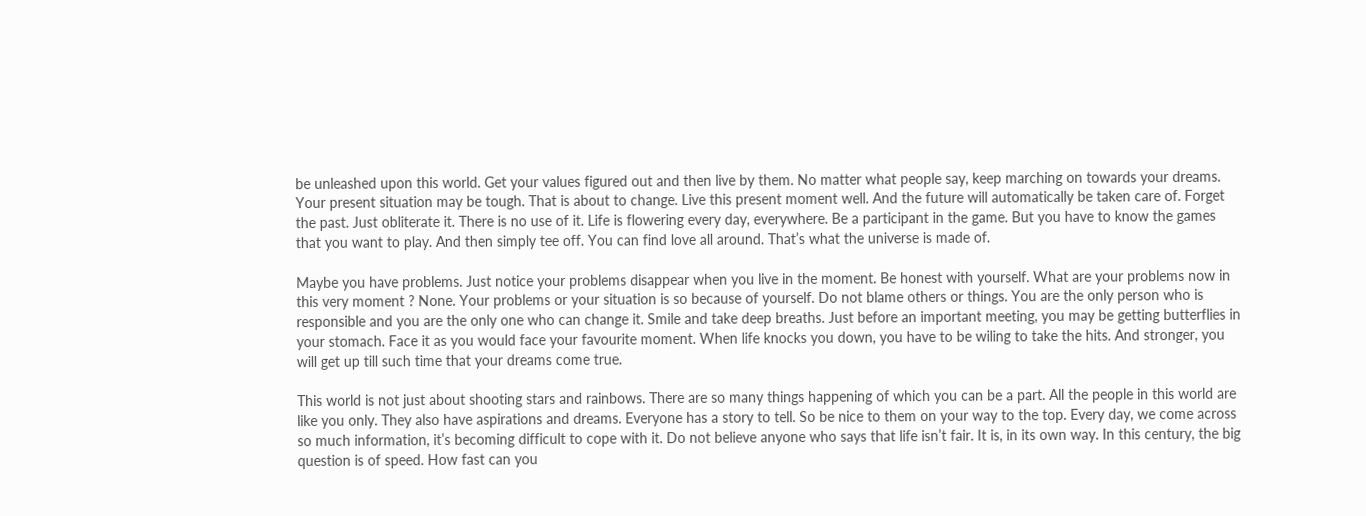be unleashed upon this world. Get your values figured out and then live by them. No matter what people say, keep marching on towards your dreams. Your present situation may be tough. That is about to change. Live this present moment well. And the future will automatically be taken care of. Forget the past. Just obliterate it. There is no use of it. Life is flowering every day, everywhere. Be a participant in the game. But you have to know the games that you want to play. And then simply tee off. You can find love all around. That’s what the universe is made of.

Maybe you have problems. Just notice your problems disappear when you live in the moment. Be honest with yourself. What are your problems now in this very moment ? None. Your problems or your situation is so because of yourself. Do not blame others or things. You are the only person who is responsible and you are the only one who can change it. Smile and take deep breaths. Just before an important meeting, you may be getting butterflies in your stomach. Face it as you would face your favourite moment. When life knocks you down, you have to be wiling to take the hits. And stronger, you will get up till such time that your dreams come true.

This world is not just about shooting stars and rainbows. There are so many things happening of which you can be a part. All the people in this world are like you only. They also have aspirations and dreams. Everyone has a story to tell. So be nice to them on your way to the top. Every day, we come across so much information, it’s becoming difficult to cope with it. Do not believe anyone who says that life isn’t fair. It is, in its own way. In this century, the big question is of speed. How fast can you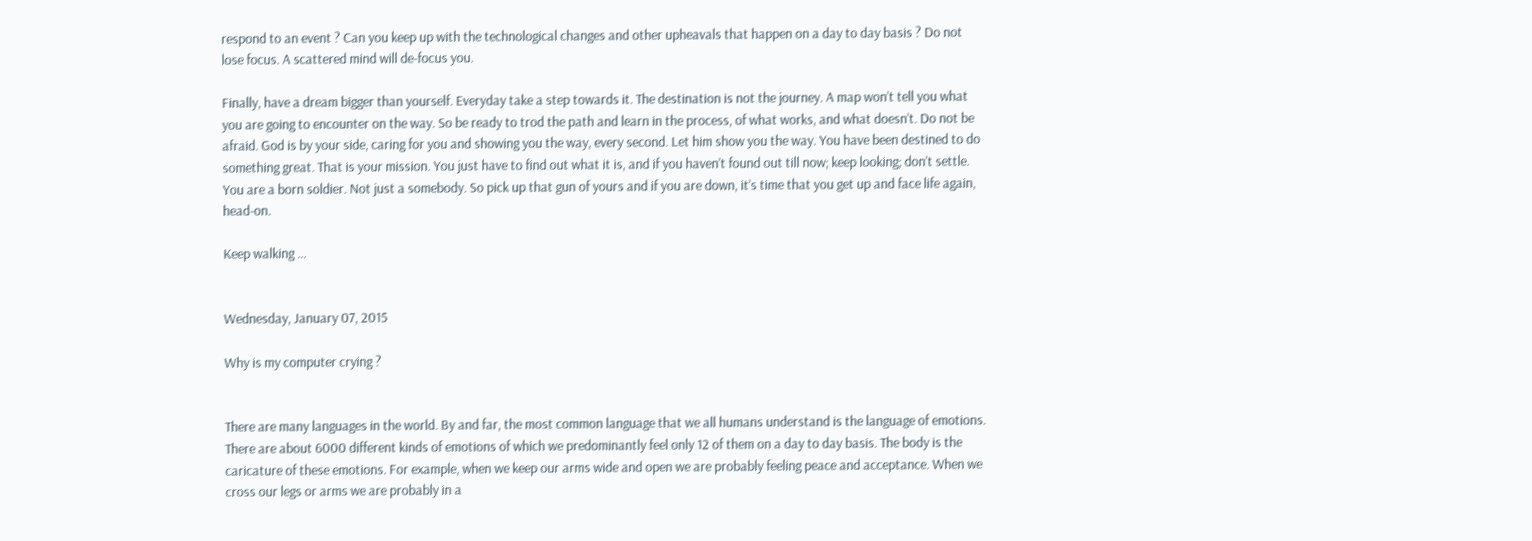respond to an event ? Can you keep up with the technological changes and other upheavals that happen on a day to day basis ? Do not lose focus. A scattered mind will de-focus you.

Finally, have a dream bigger than yourself. Everyday take a step towards it. The destination is not the journey. A map won’t tell you what you are going to encounter on the way. So be ready to trod the path and learn in the process, of what works, and what doesn’t. Do not be afraid. God is by your side, caring for you and showing you the way, every second. Let him show you the way. You have been destined to do something great. That is your mission. You just have to find out what it is, and if you haven’t found out till now; keep looking; don’t settle. You are a born soldier. Not just a somebody. So pick up that gun of yours and if you are down, it’s time that you get up and face life again, head-on.

Keep walking …


Wednesday, January 07, 2015

Why is my computer crying ?


There are many languages in the world. By and far, the most common language that we all humans understand is the language of emotions. There are about 6000 different kinds of emotions of which we predominantly feel only 12 of them on a day to day basis. The body is the caricature of these emotions. For example, when we keep our arms wide and open we are probably feeling peace and acceptance. When we cross our legs or arms we are probably in a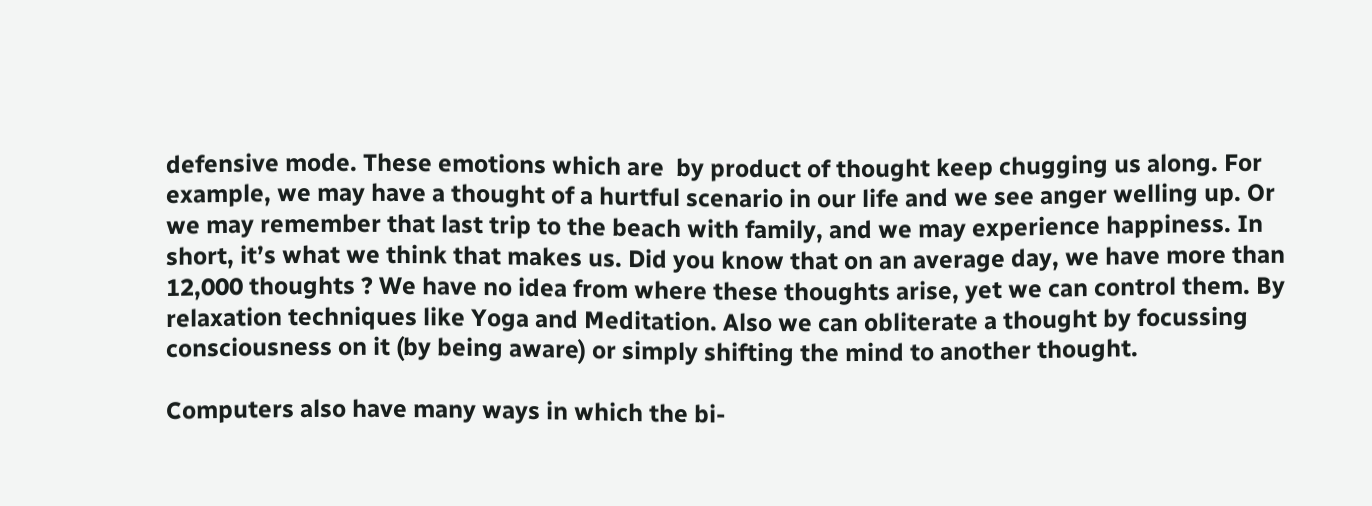defensive mode. These emotions which are  by product of thought keep chugging us along. For example, we may have a thought of a hurtful scenario in our life and we see anger welling up. Or we may remember that last trip to the beach with family, and we may experience happiness. In short, it’s what we think that makes us. Did you know that on an average day, we have more than 12,000 thoughts ? We have no idea from where these thoughts arise, yet we can control them. By relaxation techniques like Yoga and Meditation. Also we can obliterate a thought by focussing consciousness on it (by being aware) or simply shifting the mind to another thought.

Computers also have many ways in which the bi-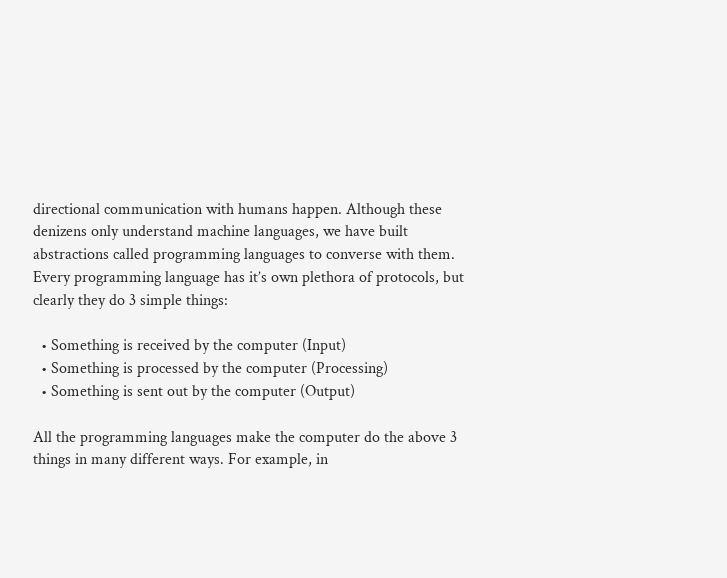directional communication with humans happen. Although these denizens only understand machine languages, we have built abstractions called programming languages to converse with them. Every programming language has it’s own plethora of protocols, but clearly they do 3 simple things:

  • Something is received by the computer (Input)
  • Something is processed by the computer (Processing)
  • Something is sent out by the computer (Output)

All the programming languages make the computer do the above 3 things in many different ways. For example, in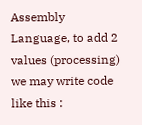Assembly Language, to add 2 values (processing) we may write code like this :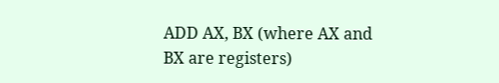ADD AX, BX (where AX and BX are registers)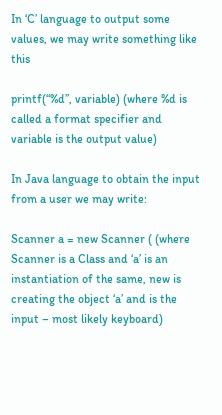In ‘C’ language to output some values, we may write something like this

printf(“%d”, variable) (where %d is called a format specifier and variable is the output value)

In Java language to obtain the input from a user we may write:

Scanner a = new Scanner ( (where Scanner is a Class and ‘a’ is an instantiation of the same, new is creating the object ‘a’ and is the input – most likely keyboard)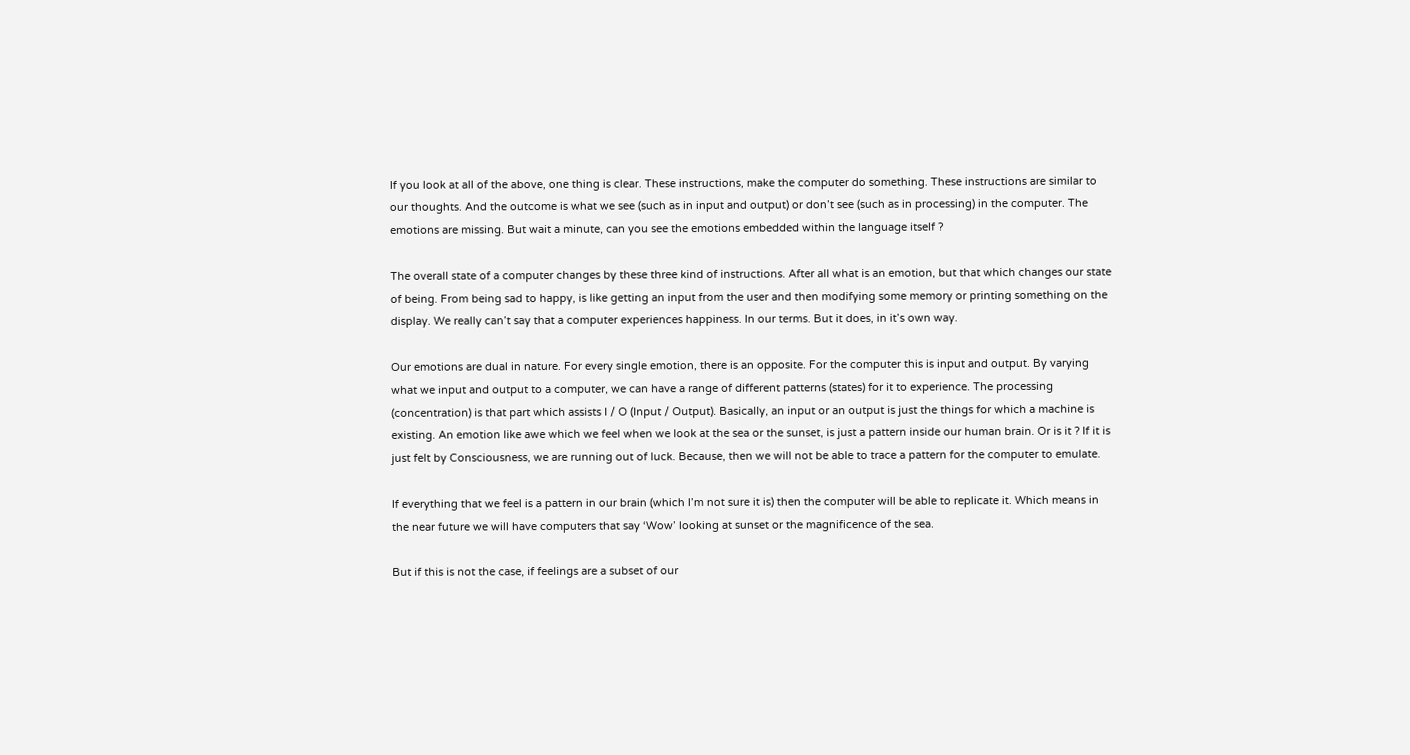If you look at all of the above, one thing is clear. These instructions, make the computer do something. These instructions are similar to our thoughts. And the outcome is what we see (such as in input and output) or don’t see (such as in processing) in the computer. The emotions are missing. But wait a minute, can you see the emotions embedded within the language itself ?

The overall state of a computer changes by these three kind of instructions. After all what is an emotion, but that which changes our state of being. From being sad to happy, is like getting an input from the user and then modifying some memory or printing something on the display. We really can’t say that a computer experiences happiness. In our terms. But it does, in it’s own way.

Our emotions are dual in nature. For every single emotion, there is an opposite. For the computer this is input and output. By varying what we input and output to a computer, we can have a range of different patterns (states) for it to experience. The processing (concentration) is that part which assists I / O (Input / Output). Basically, an input or an output is just the things for which a machine is existing. An emotion like awe which we feel when we look at the sea or the sunset, is just a pattern inside our human brain. Or is it ? If it is just felt by Consciousness, we are running out of luck. Because, then we will not be able to trace a pattern for the computer to emulate.

If everything that we feel is a pattern in our brain (which I’m not sure it is) then the computer will be able to replicate it. Which means in the near future we will have computers that say ‘Wow’ looking at sunset or the magnificence of the sea.

But if this is not the case, if feelings are a subset of our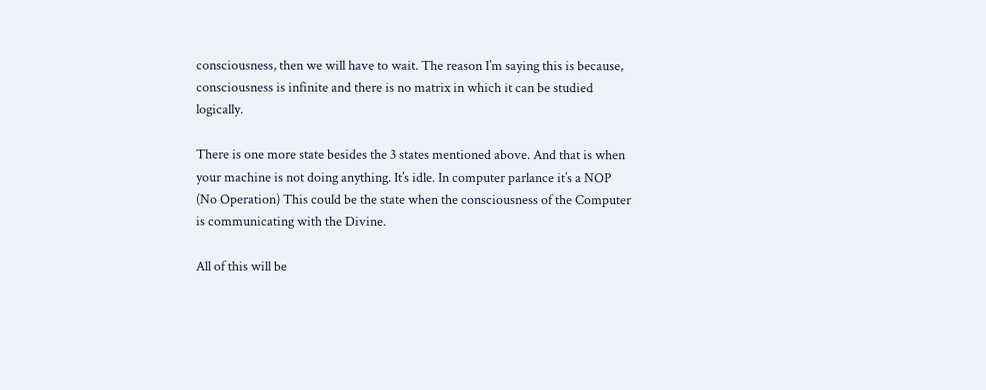consciousness, then we will have to wait. The reason I’m saying this is because, consciousness is infinite and there is no matrix in which it can be studied logically.

There is one more state besides the 3 states mentioned above. And that is when your machine is not doing anything. It’s idle. In computer parlance it’s a NOP (No Operation) This could be the state when the consciousness of the Computer is communicating with the Divine.

All of this will be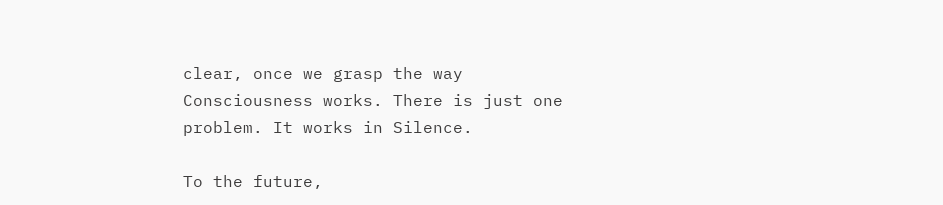clear, once we grasp the way Consciousness works. There is just one problem. It works in Silence.

To the future,